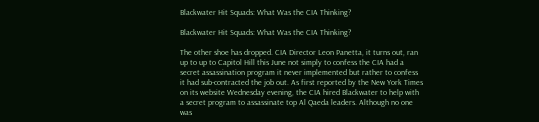Blackwater Hit Squads: What Was the CIA Thinking?

Blackwater Hit Squads: What Was the CIA Thinking?

The other shoe has dropped. CIA Director Leon Panetta, it turns out, ran up to up to Capitol Hill this June not simply to confess the CIA had a secret assassination program it never implemented but rather to confess it had sub-contracted the job out. As first reported by the New York Times on its website Wednesday evening, the CIA hired Blackwater to help with a secret program to assassinate top Al Qaeda leaders. Although no one was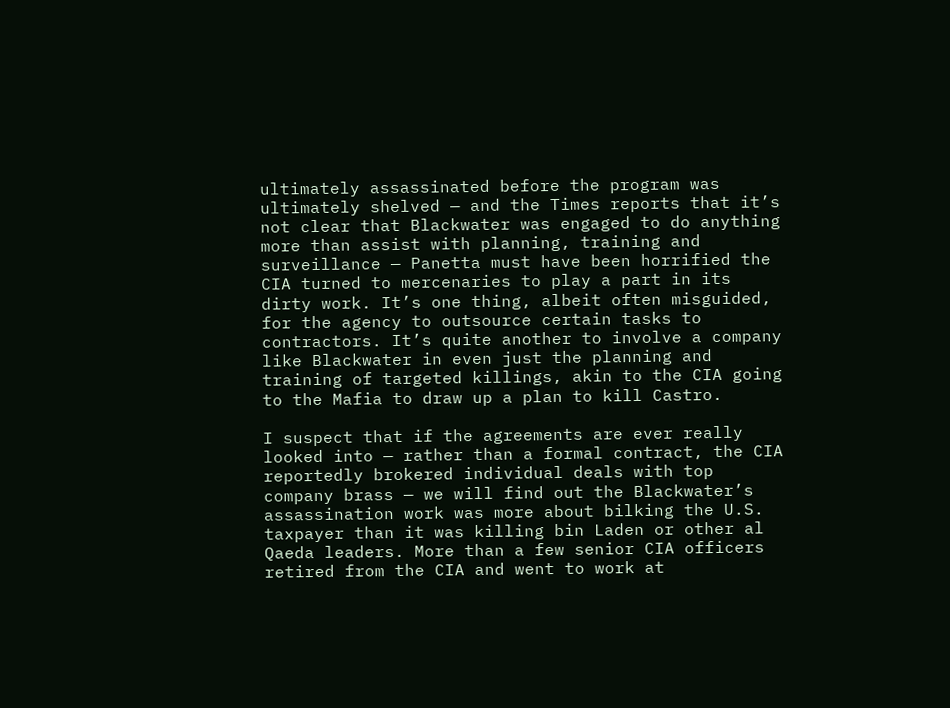ultimately assassinated before the program was ultimately shelved — and the Times reports that it’s not clear that Blackwater was engaged to do anything more than assist with planning, training and surveillance — Panetta must have been horrified the CIA turned to mercenaries to play a part in its dirty work. It’s one thing, albeit often misguided, for the agency to outsource certain tasks to contractors. It’s quite another to involve a company like Blackwater in even just the planning and training of targeted killings, akin to the CIA going to the Mafia to draw up a plan to kill Castro.

I suspect that if the agreements are ever really looked into — rather than a formal contract, the CIA reportedly brokered individual deals with top company brass — we will find out the Blackwater’s assassination work was more about bilking the U.S. taxpayer than it was killing bin Laden or other al Qaeda leaders. More than a few senior CIA officers retired from the CIA and went to work at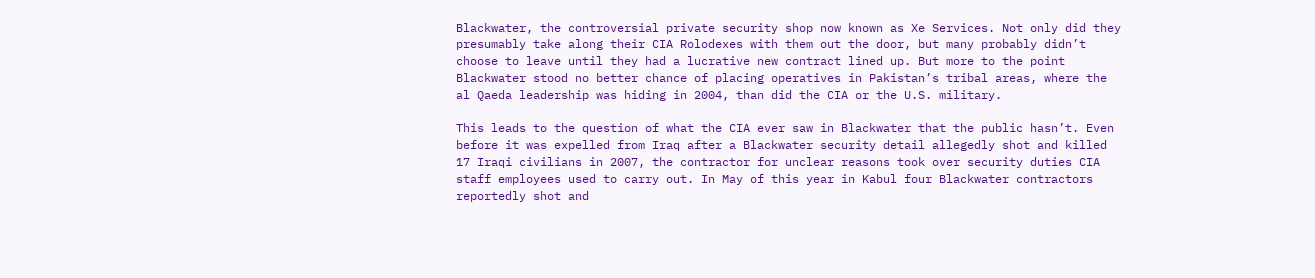Blackwater, the controversial private security shop now known as Xe Services. Not only did they presumably take along their CIA Rolodexes with them out the door, but many probably didn’t choose to leave until they had a lucrative new contract lined up. But more to the point Blackwater stood no better chance of placing operatives in Pakistan’s tribal areas, where the al Qaeda leadership was hiding in 2004, than did the CIA or the U.S. military.

This leads to the question of what the CIA ever saw in Blackwater that the public hasn’t. Even before it was expelled from Iraq after a Blackwater security detail allegedly shot and killed 17 Iraqi civilians in 2007, the contractor for unclear reasons took over security duties CIA staff employees used to carry out. In May of this year in Kabul four Blackwater contractors reportedly shot and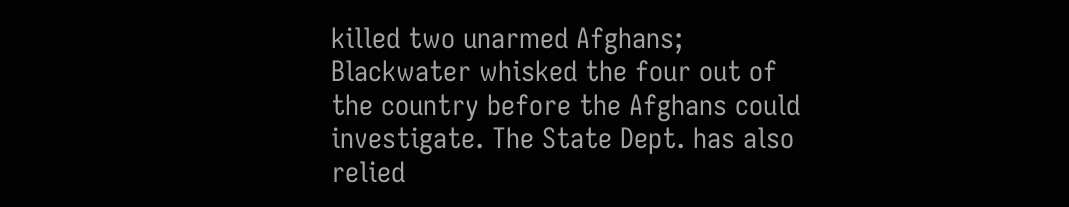killed two unarmed Afghans; Blackwater whisked the four out of the country before the Afghans could investigate. The State Dept. has also relied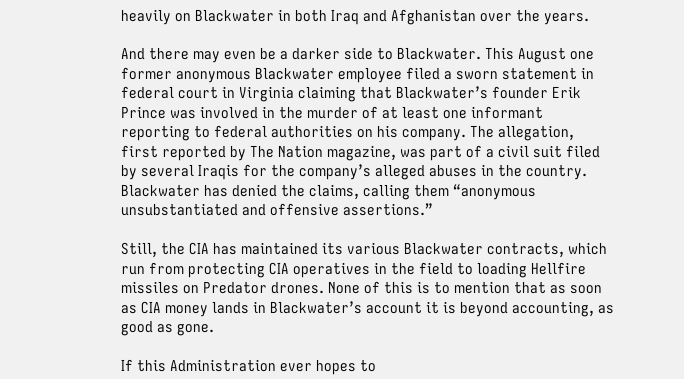heavily on Blackwater in both Iraq and Afghanistan over the years.

And there may even be a darker side to Blackwater. This August one former anonymous Blackwater employee filed a sworn statement in federal court in Virginia claiming that Blackwater’s founder Erik Prince was involved in the murder of at least one informant reporting to federal authorities on his company. The allegation, first reported by The Nation magazine, was part of a civil suit filed by several Iraqis for the company’s alleged abuses in the country. Blackwater has denied the claims, calling them “anonymous unsubstantiated and offensive assertions.”

Still, the CIA has maintained its various Blackwater contracts, which run from protecting CIA operatives in the field to loading Hellfire missiles on Predator drones. None of this is to mention that as soon as CIA money lands in Blackwater’s account it is beyond accounting, as good as gone.

If this Administration ever hopes to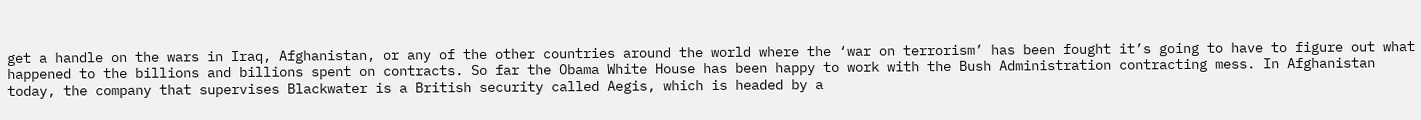get a handle on the wars in Iraq, Afghanistan, or any of the other countries around the world where the ‘war on terrorism’ has been fought it’s going to have to figure out what happened to the billions and billions spent on contracts. So far the Obama White House has been happy to work with the Bush Administration contracting mess. In Afghanistan today, the company that supervises Blackwater is a British security called Aegis, which is headed by a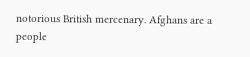notorious British mercenary. Afghans are a people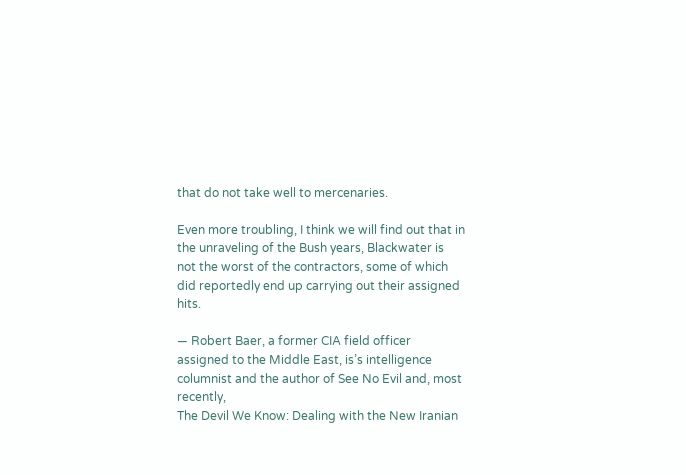that do not take well to mercenaries.

Even more troubling, I think we will find out that in the unraveling of the Bush years, Blackwater is not the worst of the contractors, some of which did reportedly end up carrying out their assigned hits.

— Robert Baer, a former CIA field officer assigned to the Middle East, is’s intelligence columnist and the author of See No Evil and, most recently,
The Devil We Know: Dealing with the New Iranian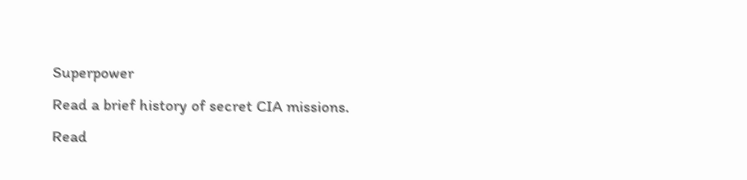Superpower
Read a brief history of secret CIA missions.
Read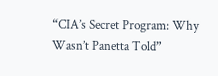“CIA’s Secret Program: Why Wasn’t Panetta Told”